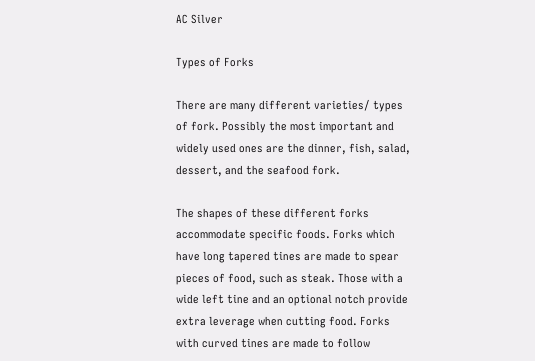AC Silver

Types of Forks

There are many different varieties/ types of fork. Possibly the most important and widely used ones are the dinner, fish, salad, dessert, and the seafood fork.

The shapes of these different forks accommodate specific foods. Forks which have long tapered tines are made to spear pieces of food, such as steak. Those with a wide left tine and an optional notch provide extra leverage when cutting food. Forks with curved tines are made to follow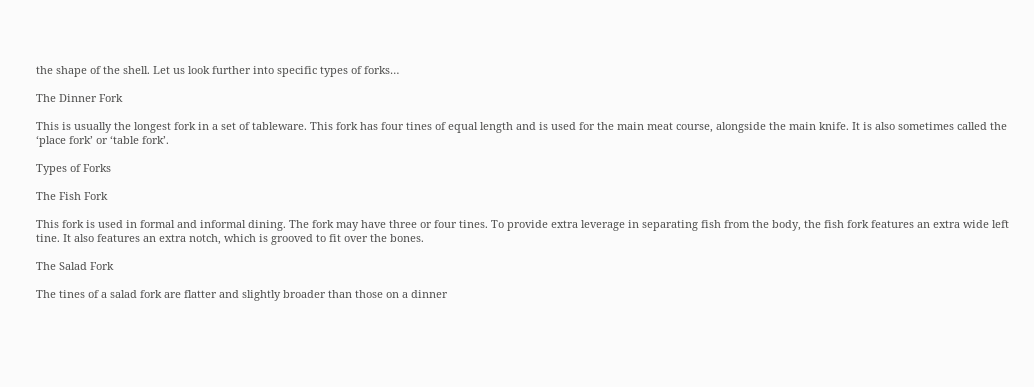the shape of the shell. Let us look further into specific types of forks…

The Dinner Fork

This is usually the longest fork in a set of tableware. This fork has four tines of equal length and is used for the main meat course, alongside the main knife. It is also sometimes called the ‘place fork’ or ‘table fork’.

Types of Forks

The Fish Fork

This fork is used in formal and informal dining. The fork may have three or four tines. To provide extra leverage in separating fish from the body, the fish fork features an extra wide left tine. It also features an extra notch, which is grooved to fit over the bones.

The Salad Fork

The tines of a salad fork are flatter and slightly broader than those on a dinner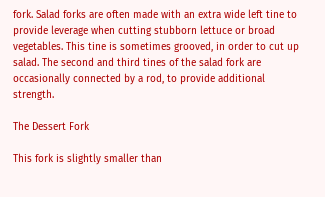fork. Salad forks are often made with an extra wide left tine to provide leverage when cutting stubborn lettuce or broad vegetables. This tine is sometimes grooved, in order to cut up salad. The second and third tines of the salad fork are occasionally connected by a rod, to provide additional strength.

The Dessert Fork

This fork is slightly smaller than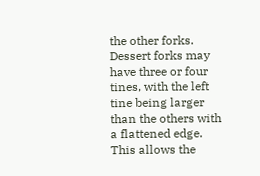the other forks. Dessert forks may have three or four tines, with the left tine being larger than the others with a flattened edge. This allows the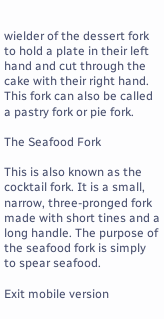wielder of the dessert fork to hold a plate in their left hand and cut through the cake with their right hand. This fork can also be called a pastry fork or pie fork.

The Seafood Fork

This is also known as the cocktail fork. It is a small, narrow, three-pronged fork made with short tines and a long handle. The purpose of the seafood fork is simply to spear seafood.

Exit mobile version